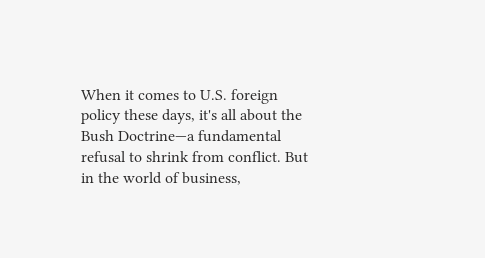When it comes to U.S. foreign policy these days, it's all about the Bush Doctrine—a fundamental refusal to shrink from conflict. But in the world of business,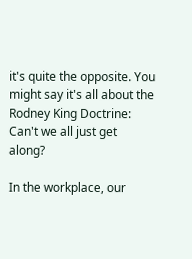it's quite the opposite. You might say it's all about the Rodney King Doctrine: Can't we all just get along?

In the workplace, our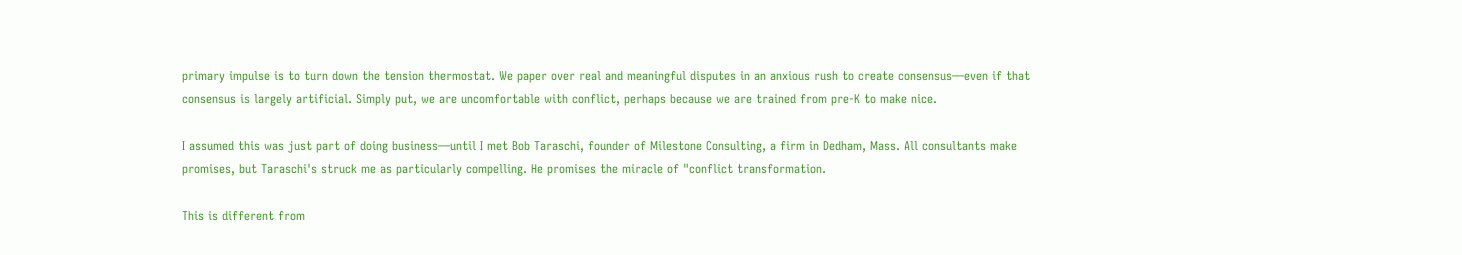primary impulse is to turn down the tension thermostat. We paper over real and meaningful disputes in an anxious rush to create consensus—even if that consensus is largely artificial. Simply put, we are uncomfortable with conflict, perhaps because we are trained from pre-K to make nice.

I assumed this was just part of doing business—until I met Bob Taraschi, founder of Milestone Consulting, a firm in Dedham, Mass. All consultants make promises, but Taraschi's struck me as particularly compelling. He promises the miracle of "conflict transformation.

This is different from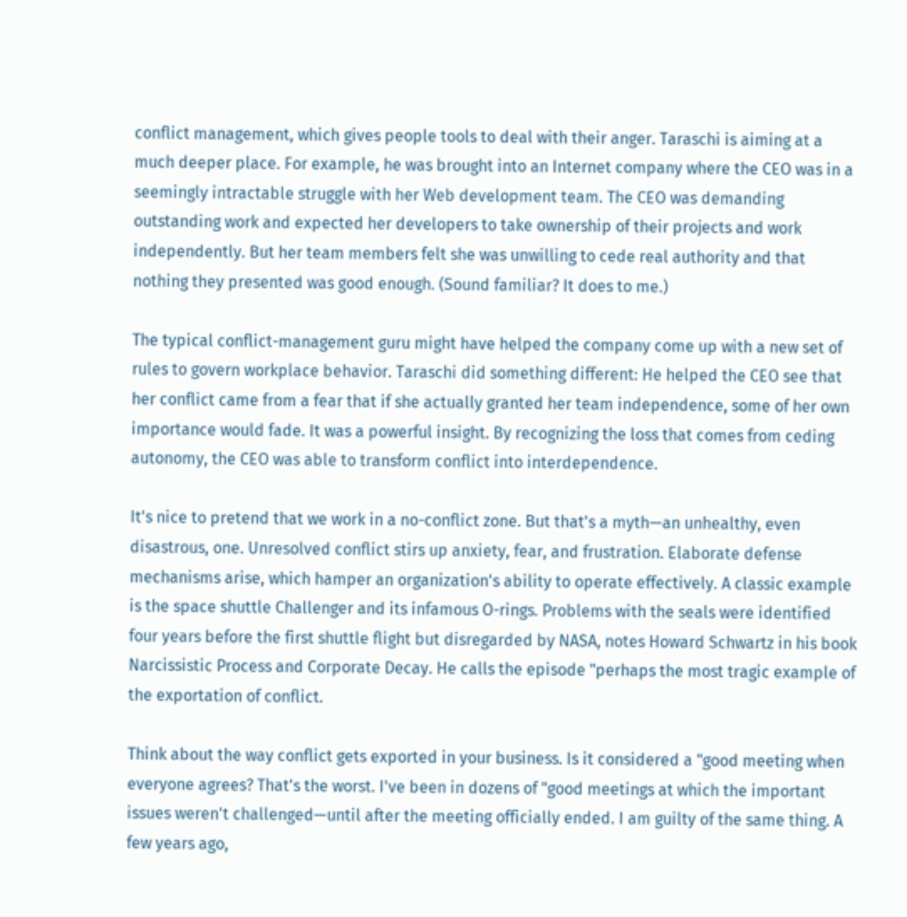conflict management, which gives people tools to deal with their anger. Taraschi is aiming at a much deeper place. For example, he was brought into an Internet company where the CEO was in a seemingly intractable struggle with her Web development team. The CEO was demanding outstanding work and expected her developers to take ownership of their projects and work independently. But her team members felt she was unwilling to cede real authority and that nothing they presented was good enough. (Sound familiar? It does to me.)

The typical conflict-management guru might have helped the company come up with a new set of rules to govern workplace behavior. Taraschi did something different: He helped the CEO see that her conflict came from a fear that if she actually granted her team independence, some of her own importance would fade. It was a powerful insight. By recognizing the loss that comes from ceding autonomy, the CEO was able to transform conflict into interdependence.

It's nice to pretend that we work in a no-conflict zone. But that's a myth—an unhealthy, even disastrous, one. Unresolved conflict stirs up anxiety, fear, and frustration. Elaborate defense mechanisms arise, which hamper an organization's ability to operate effectively. A classic example is the space shuttle Challenger and its infamous O-rings. Problems with the seals were identified four years before the first shuttle flight but disregarded by NASA, notes Howard Schwartz in his book Narcissistic Process and Corporate Decay. He calls the episode "perhaps the most tragic example of the exportation of conflict.

Think about the way conflict gets exported in your business. Is it considered a "good meeting when everyone agrees? That's the worst. I've been in dozens of "good meetings at which the important issues weren't challenged—until after the meeting officially ended. I am guilty of the same thing. A few years ago,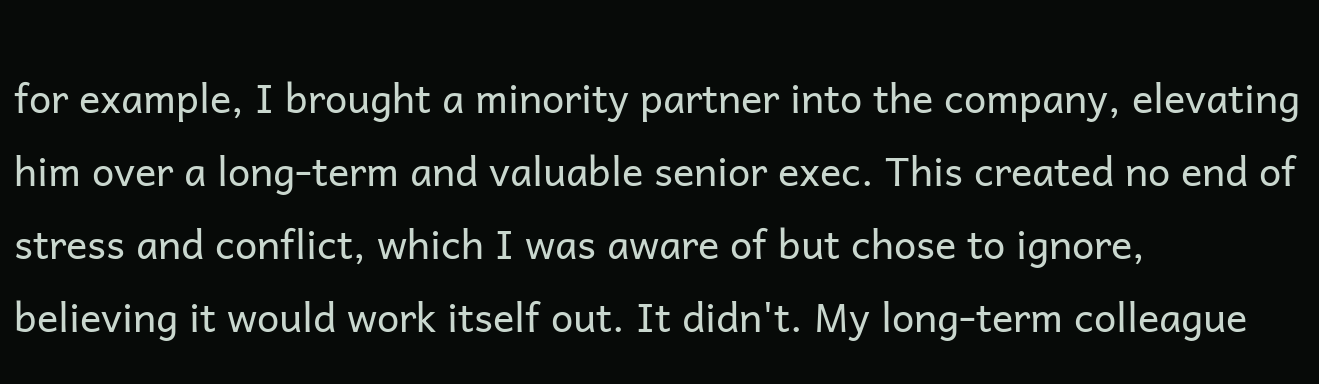for example, I brought a minority partner into the company, elevating him over a long-term and valuable senior exec. This created no end of stress and conflict, which I was aware of but chose to ignore, believing it would work itself out. It didn't. My long-term colleague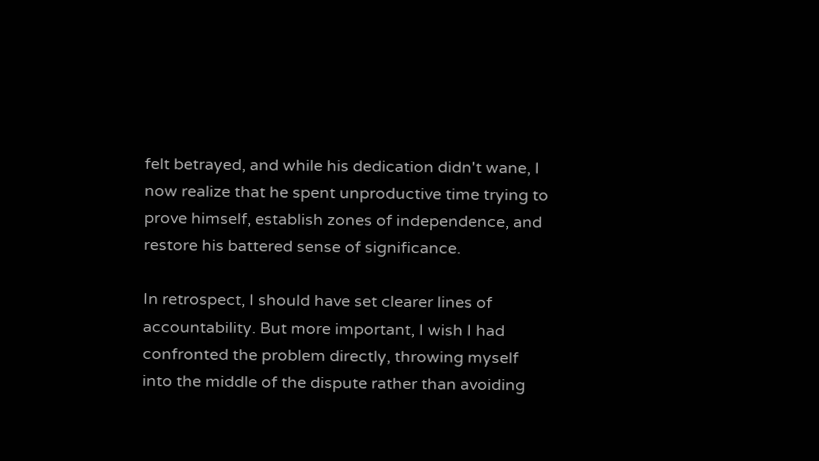felt betrayed, and while his dedication didn't wane, I now realize that he spent unproductive time trying to prove himself, establish zones of independence, and restore his battered sense of significance.

In retrospect, I should have set clearer lines of accountability. But more important, I wish I had confronted the problem directly, throwing myself into the middle of the dispute rather than avoiding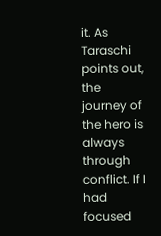it. As Taraschi points out, the journey of the hero is always through conflict. If I had focused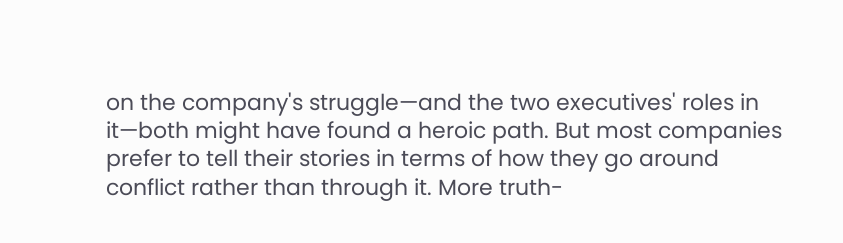on the company's struggle—and the two executives' roles in it—both might have found a heroic path. But most companies prefer to tell their stories in terms of how they go around conflict rather than through it. More truth-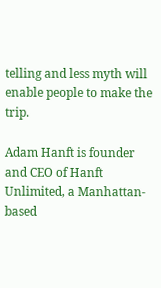telling and less myth will enable people to make the trip.

Adam Hanft is founder and CEO of Hanft Unlimited, a Manhattan-based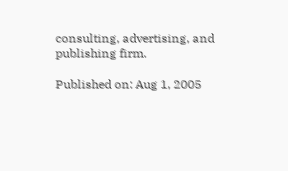consulting, advertising, and publishing firm.

Published on: Aug 1, 2005